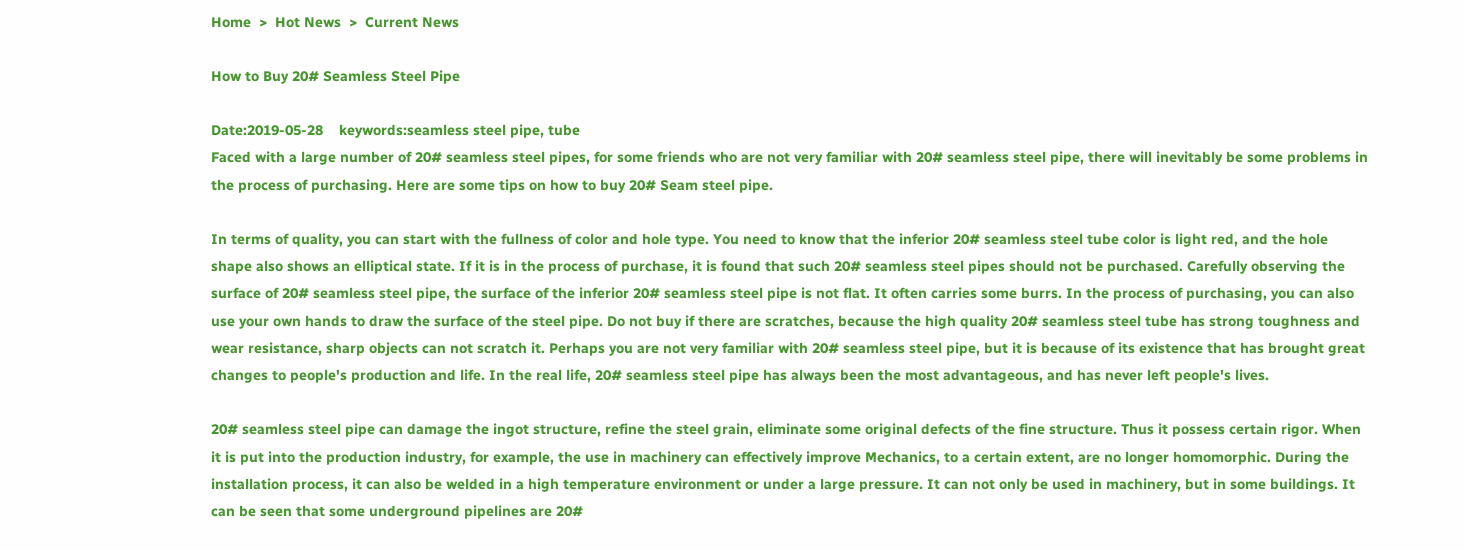Home  >  Hot News  >  Current News

How to Buy 20# Seamless Steel Pipe

Date:2019-05-28    keywords:seamless steel pipe, tube
Faced with a large number of 20# seamless steel pipes, for some friends who are not very familiar with 20# seamless steel pipe, there will inevitably be some problems in the process of purchasing. Here are some tips on how to buy 20# Seam steel pipe.

In terms of quality, you can start with the fullness of color and hole type. You need to know that the inferior 20# seamless steel tube color is light red, and the hole shape also shows an elliptical state. If it is in the process of purchase, it is found that such 20# seamless steel pipes should not be purchased. Carefully observing the surface of 20# seamless steel pipe, the surface of the inferior 20# seamless steel pipe is not flat. It often carries some burrs. In the process of purchasing, you can also use your own hands to draw the surface of the steel pipe. Do not buy if there are scratches, because the high quality 20# seamless steel tube has strong toughness and wear resistance, sharp objects can not scratch it. Perhaps you are not very familiar with 20# seamless steel pipe, but it is because of its existence that has brought great changes to people's production and life. In the real life, 20# seamless steel pipe has always been the most advantageous, and has never left people's lives.

20# seamless steel pipe can damage the ingot structure, refine the steel grain, eliminate some original defects of the fine structure. Thus it possess certain rigor. When it is put into the production industry, for example, the use in machinery can effectively improve Mechanics, to a certain extent, are no longer homomorphic. During the installation process, it can also be welded in a high temperature environment or under a large pressure. It can not only be used in machinery, but in some buildings. It can be seen that some underground pipelines are 20#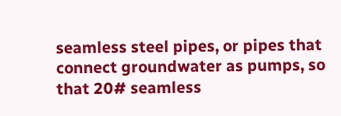seamless steel pipes, or pipes that connect groundwater as pumps, so that 20# seamless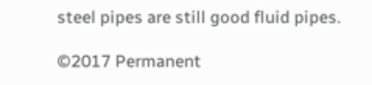steel pipes are still good fluid pipes.

©2017 Permanent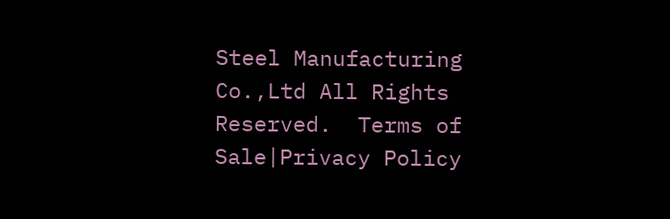Steel Manufacturing Co.,Ltd All Rights Reserved.  Terms of Sale|Privacy Policy